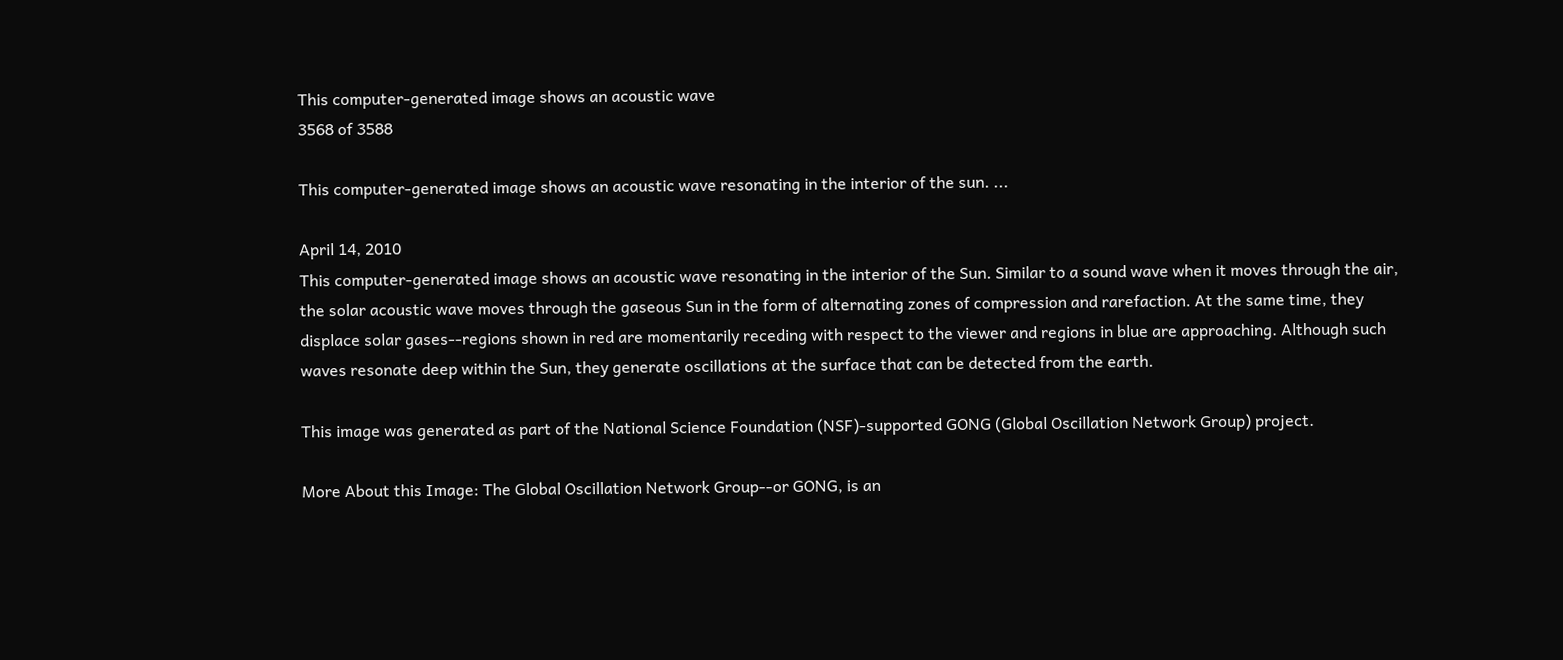This computer-generated image shows an acoustic wave
3568 of 3588

This computer-generated image shows an acoustic wave resonating in the interior of the sun. ...

April 14, 2010
This computer-generated image shows an acoustic wave resonating in the interior of the Sun. Similar to a sound wave when it moves through the air, the solar acoustic wave moves through the gaseous Sun in the form of alternating zones of compression and rarefaction. At the same time, they displace solar gases--regions shown in red are momentarily receding with respect to the viewer and regions in blue are approaching. Although such waves resonate deep within the Sun, they generate oscillations at the surface that can be detected from the earth.

This image was generated as part of the National Science Foundation (NSF)-supported GONG (Global Oscillation Network Group) project.

More About this Image: The Global Oscillation Network Group--or GONG, is an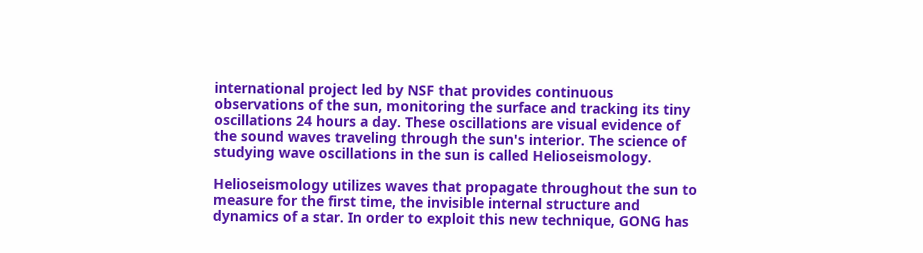international project led by NSF that provides continuous observations of the sun, monitoring the surface and tracking its tiny oscillations 24 hours a day. These oscillations are visual evidence of the sound waves traveling through the sun's interior. The science of studying wave oscillations in the sun is called Helioseismology.

Helioseismology utilizes waves that propagate throughout the sun to measure for the first time, the invisible internal structure and dynamics of a star. In order to exploit this new technique, GONG has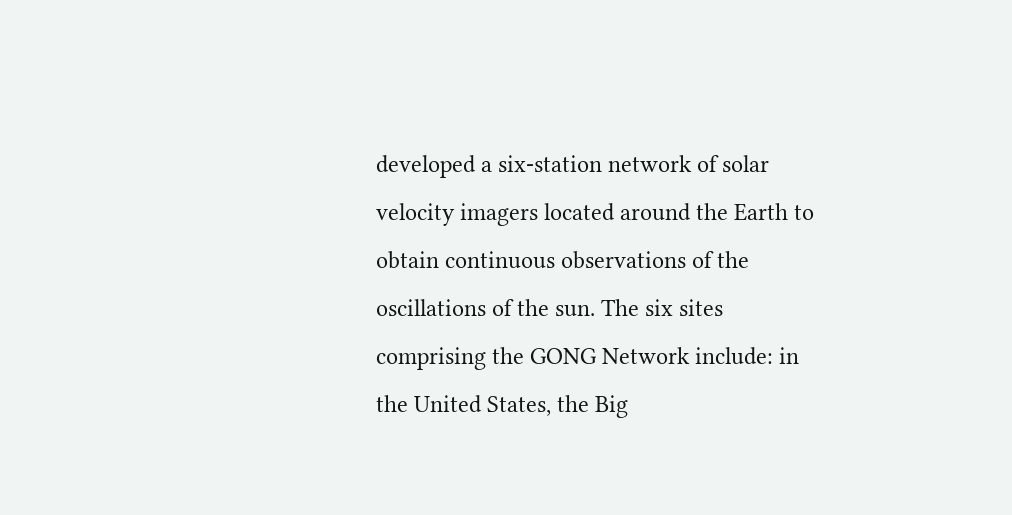developed a six-station network of solar velocity imagers located around the Earth to obtain continuous observations of the oscillations of the sun. The six sites comprising the GONG Network include: in the United States, the Big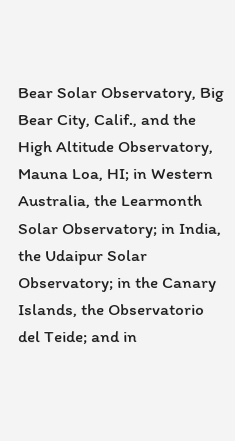Bear Solar Observatory, Big Bear City, Calif., and the High Altitude Observatory, Mauna Loa, HI; in Western Australia, the Learmonth Solar Observatory; in India, the Udaipur Solar Observatory; in the Canary Islands, the Observatorio del Teide; and in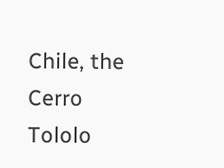Chile, the Cerro Tololo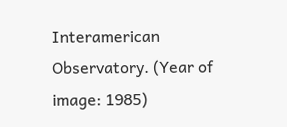Interamerican Observatory. (Year of image: 1985)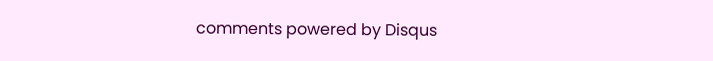comments powered by Disqus